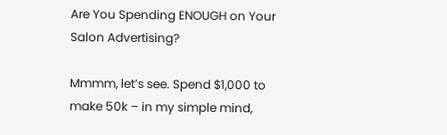Are You Spending ENOUGH on Your Salon Advertising?

Mmmm, let’s see. Spend $1,000 to make 50k – in my simple mind,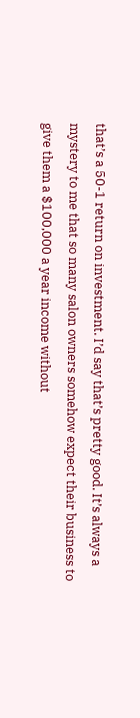that’s a 50-1 return on investment. I’d say that’s pretty good. It’s always a mystery to me that so many salon owners somehow expect their business to give them a $100,000 a year income without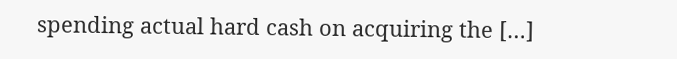spending actual hard cash on acquiring the […]